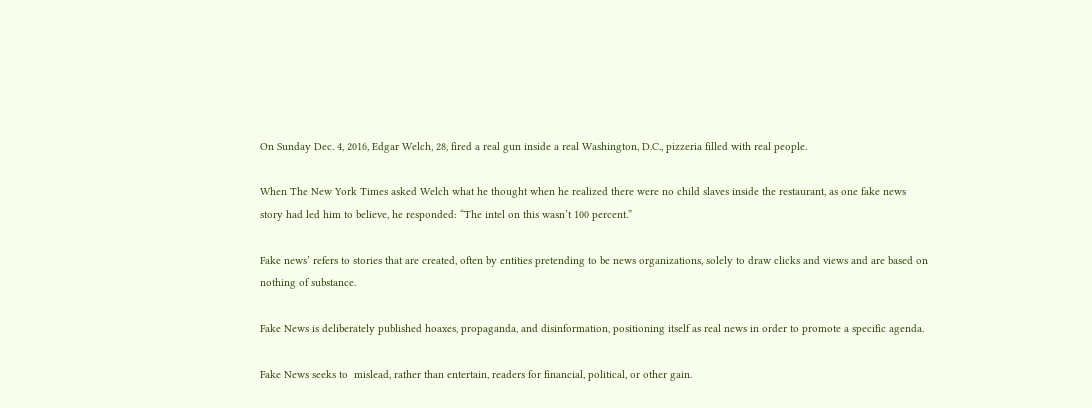On Sunday Dec. 4, 2016, Edgar Welch, 28, fired a real gun inside a real Washington, D.C., pizzeria filled with real people.

When The New York Times asked Welch what he thought when he realized there were no child slaves inside the restaurant, as one fake news story had led him to believe, he responded: “The intel on this wasn’t 100 percent.”

Fake news’ refers to stories that are created, often by entities pretending to be news organizations, solely to draw clicks and views and are based on nothing of substance.

Fake News is deliberately published hoaxes, propaganda, and disinformation, positioning itself as real news in order to promote a specific agenda.

Fake News seeks to  mislead, rather than entertain, readers for financial, political, or other gain.